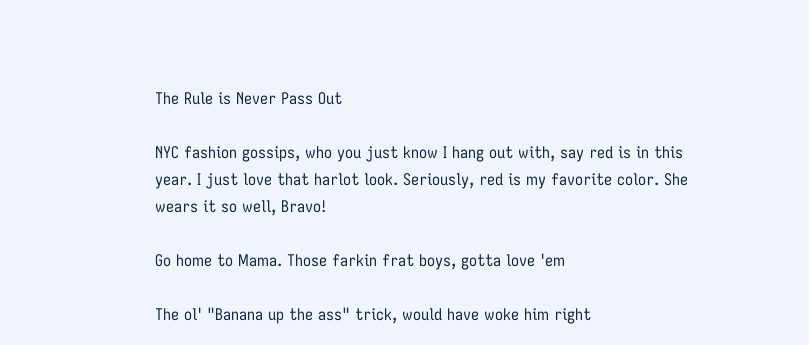The Rule is Never Pass Out

NYC fashion gossips, who you just know I hang out with, say red is in this year. I just love that harlot look. Seriously, red is my favorite color. She wears it so well, Bravo!

Go home to Mama. Those farkin frat boys, gotta love 'em

The ol' "Banana up the ass" trick, would have woke him right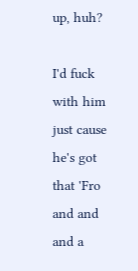up, huh?

I'd fuck with him just cause he's got that 'Fro and and and a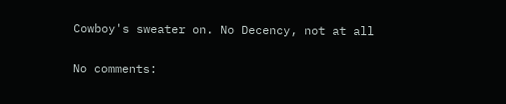Cowboy's sweater on. No Decency, not at all

No comments: